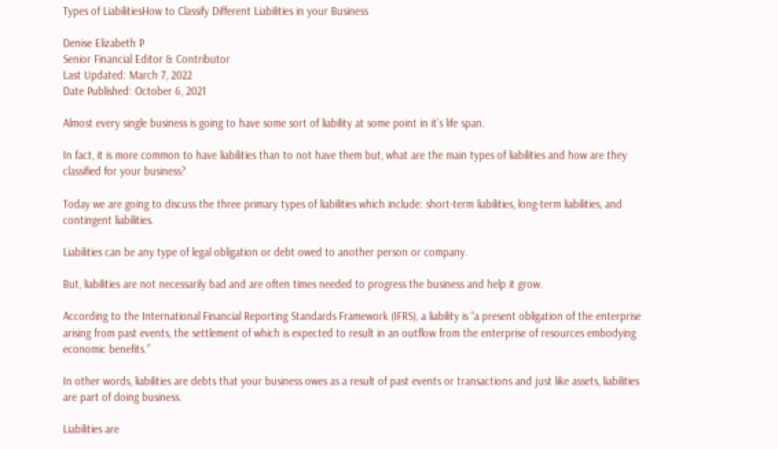Types of LiabilitiesHow to Classify Different Liabilities in your Business

Denise Elizabeth P
Senior Financial Editor & Contributor
Last Updated: March 7, 2022
Date Published: October 6, 2021

Almost every single business is going to have some sort of liability at some point in it’s life span.

In fact, it is more common to have liabilities than to not have them but, what are the main types of liabilities and how are they classified for your business?

Today we are going to discuss the three primary types of liabilities which include: short-term liabilities, long-term liabilities, and contingent liabilities.

Liabilities can be any type of legal obligation or debt owed to another person or company.

But, liabilities are not necessarily bad and are often times needed to progress the business and help it grow.

According to the International Financial Reporting Standards Framework (IFRS), a liability is “a present obligation of the enterprise arising from past events, the settlement of which is expected to result in an outflow from the enterprise of resources embodying economic benefits.”

In other words, liabilities are debts that your business owes as a result of past events or transactions and just like assets, liabilities are part of doing business.

Liabilities are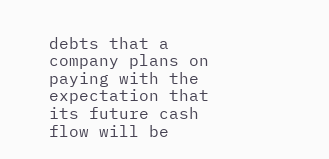debts that a company plans on paying with the expectation that its future cash flow will be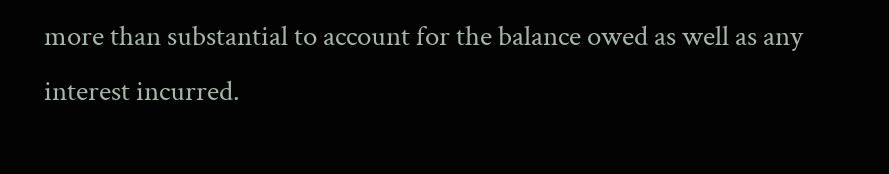more than substantial to account for the balance owed as well as any interest incurred.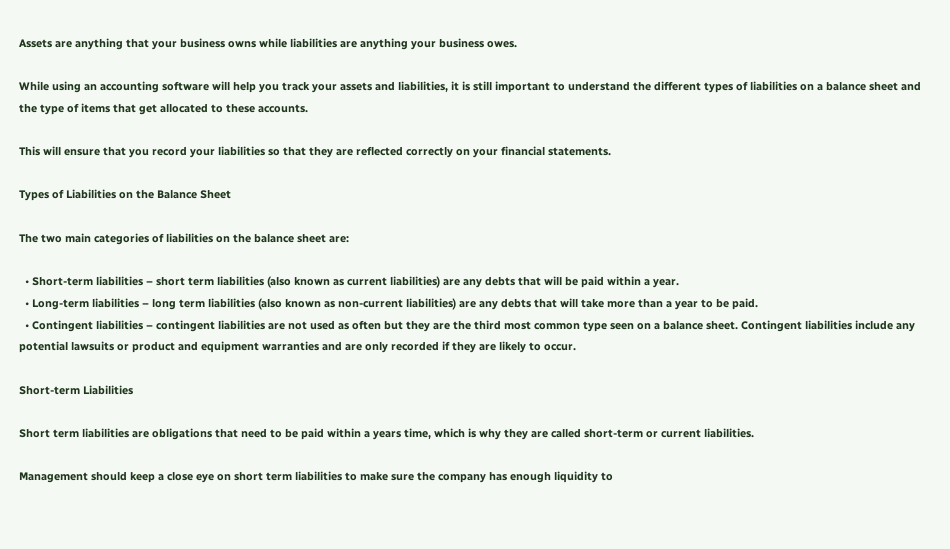Assets are anything that your business owns while liabilities are anything your business owes.

While using an accounting software will help you track your assets and liabilities, it is still important to understand the different types of liabilities on a balance sheet and the type of items that get allocated to these accounts.

This will ensure that you record your liabilities so that they are reflected correctly on your financial statements.

Types of Liabilities on the Balance Sheet

The two main categories of liabilities on the balance sheet are:

  • Short-term liabilities – short term liabilities (also known as current liabilities) are any debts that will be paid within a year.
  • Long-term liabilities – long term liabilities (also known as non-current liabilities) are any debts that will take more than a year to be paid.
  • Contingent liabilities – contingent liabilities are not used as often but they are the third most common type seen on a balance sheet. Contingent liabilities include any potential lawsuits or product and equipment warranties and are only recorded if they are likely to occur.

Short-term Liabilities

Short term liabilities are obligations that need to be paid within a years time, which is why they are called short-term or current liabilities.

Management should keep a close eye on short term liabilities to make sure the company has enough liquidity to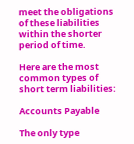meet the obligations of these liabilities within the shorter period of time.

Here are the most common types of short term liabilities:

Accounts Payable

The only type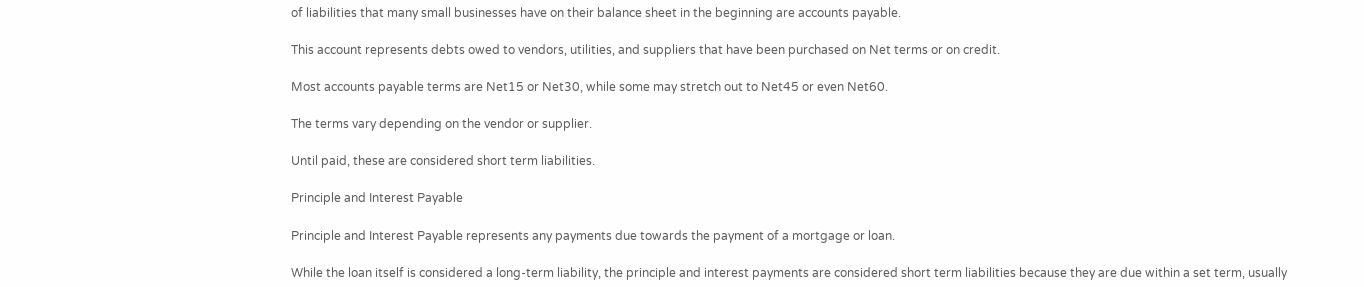of liabilities that many small businesses have on their balance sheet in the beginning are accounts payable.

This account represents debts owed to vendors, utilities, and suppliers that have been purchased on Net terms or on credit.

Most accounts payable terms are Net15 or Net30, while some may stretch out to Net45 or even Net60.

The terms vary depending on the vendor or supplier.

Until paid, these are considered short term liabilities.

Principle and Interest Payable

Principle and Interest Payable represents any payments due towards the payment of a mortgage or loan.

While the loan itself is considered a long-term liability, the principle and interest payments are considered short term liabilities because they are due within a set term, usually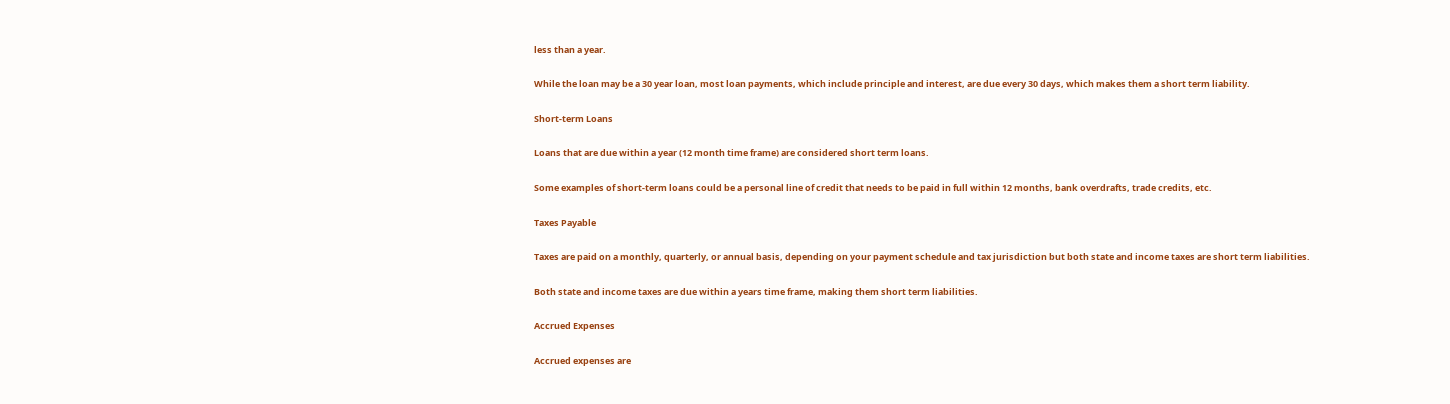less than a year.

While the loan may be a 30 year loan, most loan payments, which include principle and interest, are due every 30 days, which makes them a short term liability.

Short-term Loans

Loans that are due within a year (12 month time frame) are considered short term loans.

Some examples of short-term loans could be a personal line of credit that needs to be paid in full within 12 months, bank overdrafts, trade credits, etc.

Taxes Payable

Taxes are paid on a monthly, quarterly, or annual basis, depending on your payment schedule and tax jurisdiction but both state and income taxes are short term liabilities.

Both state and income taxes are due within a years time frame, making them short term liabilities.

Accrued Expenses

Accrued expenses are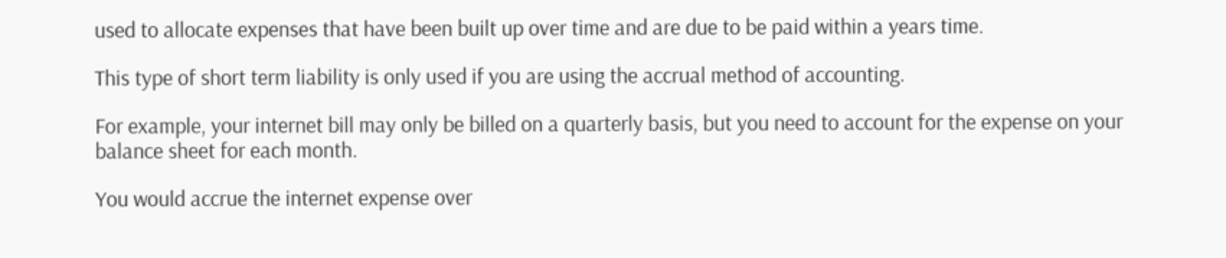used to allocate expenses that have been built up over time and are due to be paid within a years time.

This type of short term liability is only used if you are using the accrual method of accounting.

For example, your internet bill may only be billed on a quarterly basis, but you need to account for the expense on your balance sheet for each month.

You would accrue the internet expense over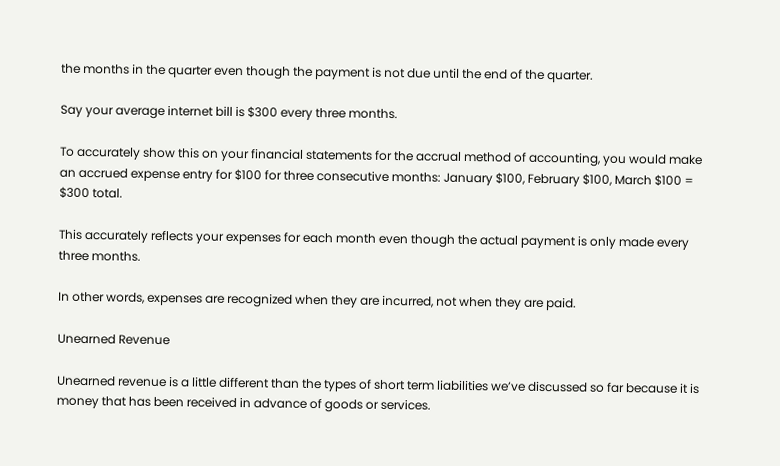the months in the quarter even though the payment is not due until the end of the quarter.

Say your average internet bill is $300 every three months.

To accurately show this on your financial statements for the accrual method of accounting, you would make an accrued expense entry for $100 for three consecutive months: January $100, February $100, March $100 = $300 total.

This accurately reflects your expenses for each month even though the actual payment is only made every three months.

In other words, expenses are recognized when they are incurred, not when they are paid.

Unearned Revenue

Unearned revenue is a little different than the types of short term liabilities we’ve discussed so far because it is money that has been received in advance of goods or services.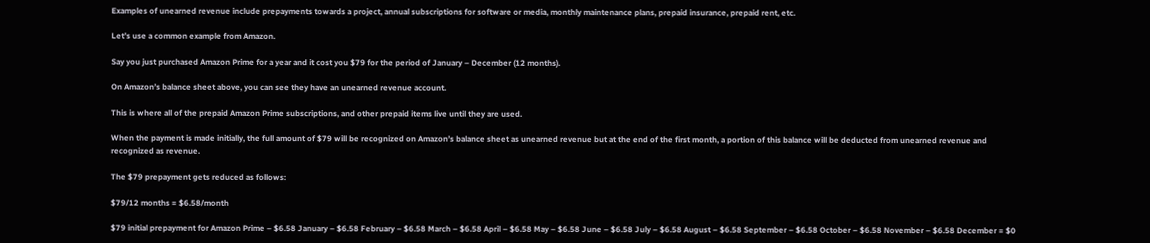Examples of unearned revenue include prepayments towards a project, annual subscriptions for software or media, monthly maintenance plans, prepaid insurance, prepaid rent, etc.

Let’s use a common example from Amazon.

Say you just purchased Amazon Prime for a year and it cost you $79 for the period of January – December (12 months).

On Amazon’s balance sheet above, you can see they have an unearned revenue account.

This is where all of the prepaid Amazon Prime subscriptions, and other prepaid items live until they are used.

When the payment is made initially, the full amount of $79 will be recognized on Amazon’s balance sheet as unearned revenue but at the end of the first month, a portion of this balance will be deducted from unearned revenue and recognized as revenue.

The $79 prepayment gets reduced as follows:

$79/12 months = $6.58/month

$79 initial prepayment for Amazon Prime – $6.58 January – $6.58 February – $6.58 March – $6.58 April – $6.58 May – $6.58 June – $6.58 July – $6.58 August – $6.58 September – $6.58 October – $6.58 November – $6.58 December = $0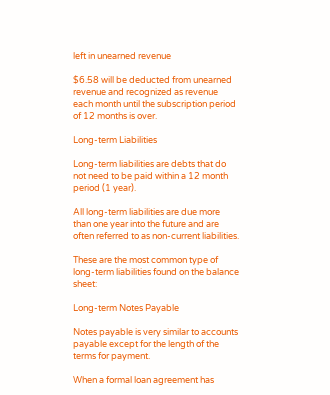left in unearned revenue

$6.58 will be deducted from unearned revenue and recognized as revenue each month until the subscription period of 12 months is over.

Long-term Liabilities

Long-term liabilities are debts that do not need to be paid within a 12 month period (1 year).

All long-term liabilities are due more than one year into the future and are often referred to as non-current liabilities.

These are the most common type of long-term liabilities found on the balance sheet:

Long-term Notes Payable

Notes payable is very similar to accounts payable except for the length of the terms for payment.

When a formal loan agreement has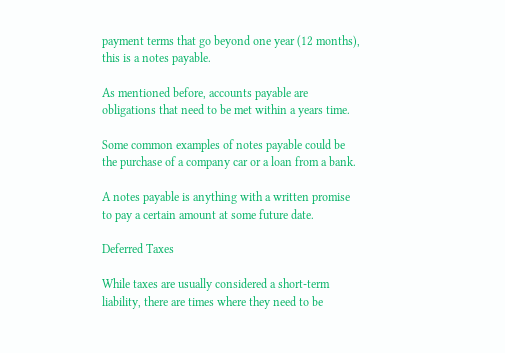payment terms that go beyond one year (12 months), this is a notes payable.

As mentioned before, accounts payable are obligations that need to be met within a years time.

Some common examples of notes payable could be the purchase of a company car or a loan from a bank.

A notes payable is anything with a written promise to pay a certain amount at some future date.

Deferred Taxes

While taxes are usually considered a short-term liability, there are times where they need to be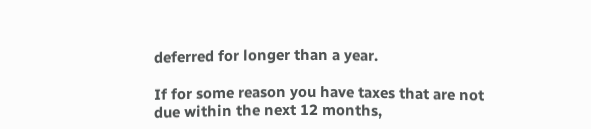deferred for longer than a year.

If for some reason you have taxes that are not due within the next 12 months,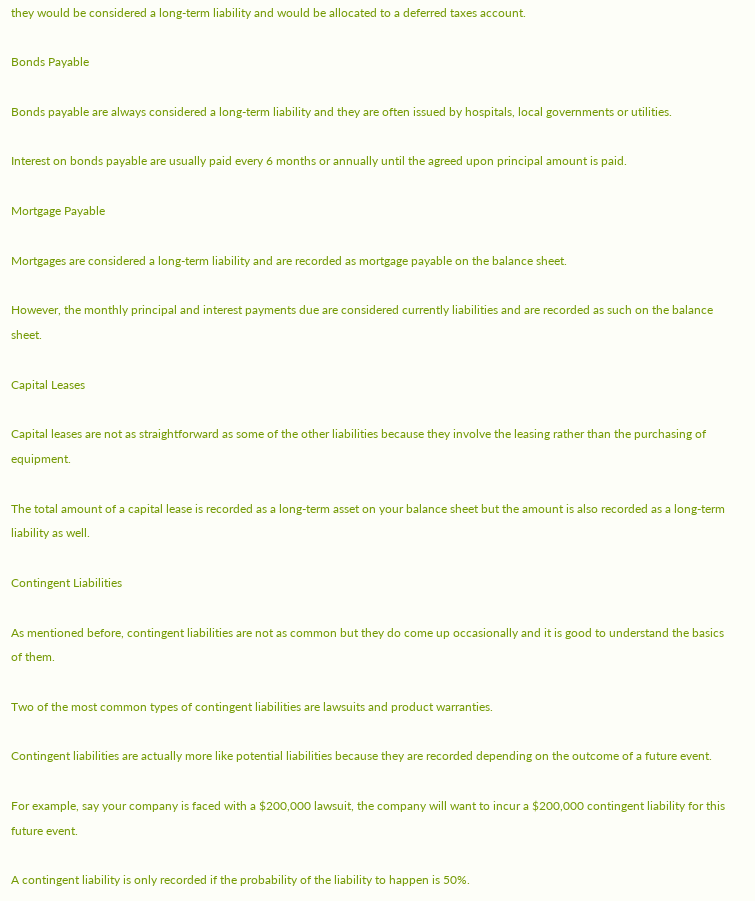they would be considered a long-term liability and would be allocated to a deferred taxes account.

Bonds Payable

Bonds payable are always considered a long-term liability and they are often issued by hospitals, local governments or utilities.

Interest on bonds payable are usually paid every 6 months or annually until the agreed upon principal amount is paid.

Mortgage Payable

Mortgages are considered a long-term liability and are recorded as mortgage payable on the balance sheet.

However, the monthly principal and interest payments due are considered currently liabilities and are recorded as such on the balance sheet.

Capital Leases

Capital leases are not as straightforward as some of the other liabilities because they involve the leasing rather than the purchasing of equipment.

The total amount of a capital lease is recorded as a long-term asset on your balance sheet but the amount is also recorded as a long-term liability as well.

Contingent Liabilities

As mentioned before, contingent liabilities are not as common but they do come up occasionally and it is good to understand the basics of them.

Two of the most common types of contingent liabilities are lawsuits and product warranties.

Contingent liabilities are actually more like potential liabilities because they are recorded depending on the outcome of a future event.

For example, say your company is faced with a $200,000 lawsuit, the company will want to incur a $200,000 contingent liability for this future event.

A contingent liability is only recorded if the probability of the liability to happen is 50%.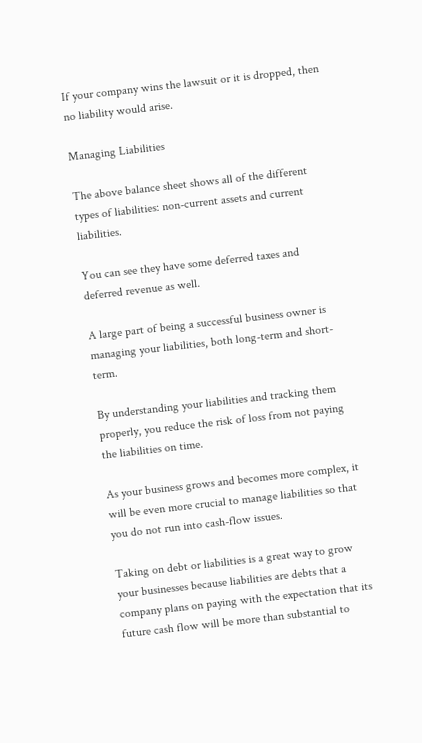If your company wins the lawsuit or it is dropped, then no liability would arise.

Managing Liabilities

The above balance sheet shows all of the different types of liabilities: non-current assets and current liabilities.

You can see they have some deferred taxes and deferred revenue as well.

A large part of being a successful business owner is managing your liabilities, both long-term and short-term.

By understanding your liabilities and tracking them properly, you reduce the risk of loss from not paying the liabilities on time.

As your business grows and becomes more complex, it will be even more crucial to manage liabilities so that you do not run into cash-flow issues.

Taking on debt or liabilities is a great way to grow your businesses because liabilities are debts that a company plans on paying with the expectation that its future cash flow will be more than substantial to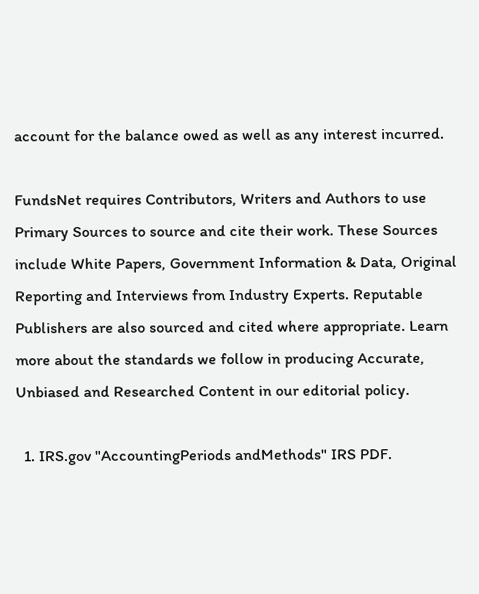account for the balance owed as well as any interest incurred.

FundsNet requires Contributors, Writers and Authors to use Primary Sources to source and cite their work. These Sources include White Papers, Government Information & Data, Original Reporting and Interviews from Industry Experts. Reputable Publishers are also sourced and cited where appropriate. Learn more about the standards we follow in producing Accurate, Unbiased and Researched Content in our editorial policy.

  1. IRS.gov "AccountingPeriods andMethods" IRS PDF.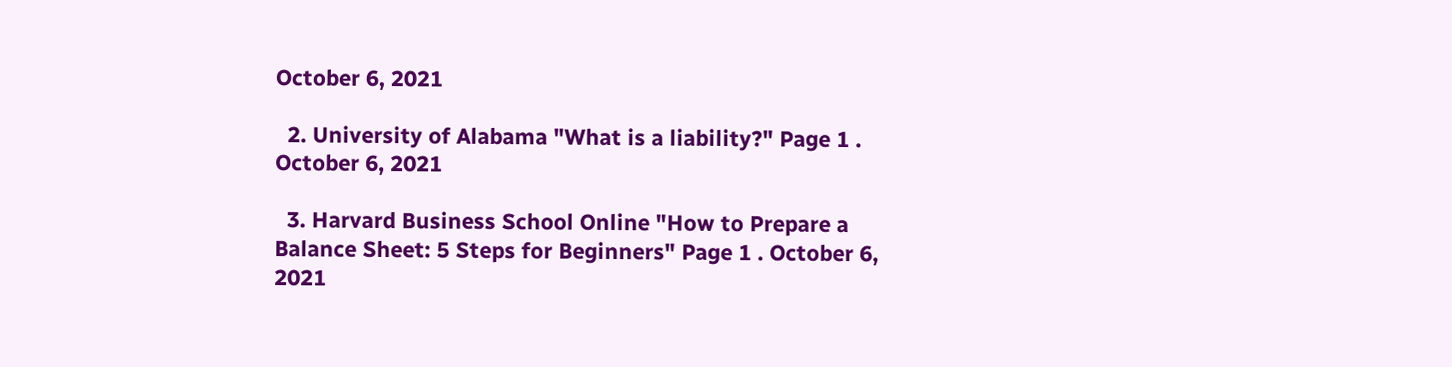October 6, 2021

  2. University of Alabama "What is a liability?" Page 1 . October 6, 2021

  3. Harvard Business School Online "How to Prepare a Balance Sheet: 5 Steps for Beginners" Page 1 . October 6, 2021